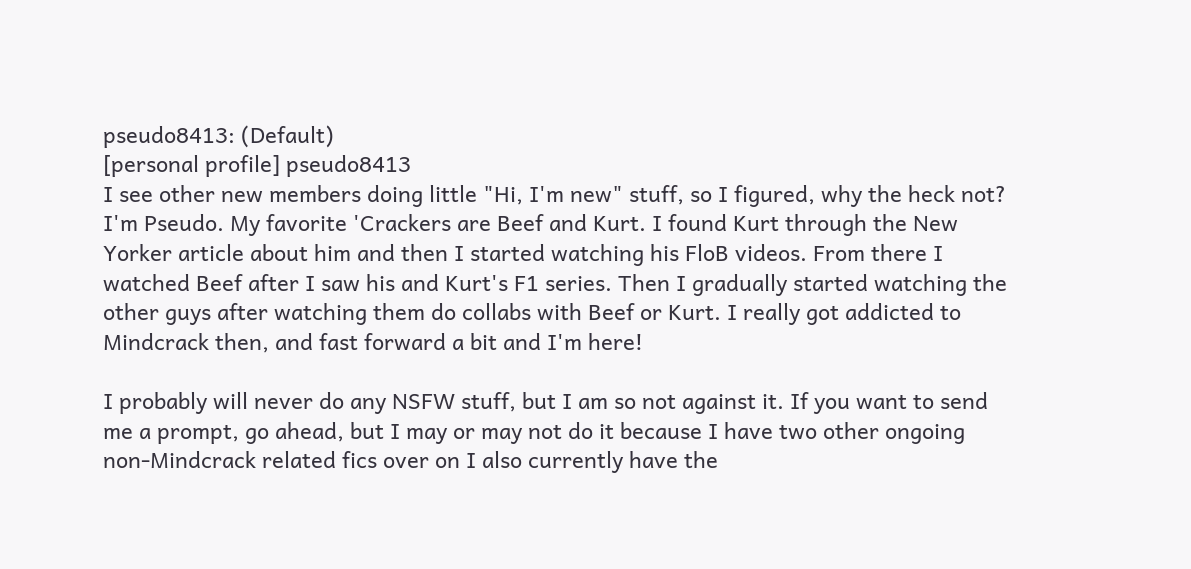pseudo8413: (Default)
[personal profile] pseudo8413
I see other new members doing little "Hi, I'm new" stuff, so I figured, why the heck not?
I'm Pseudo. My favorite 'Crackers are Beef and Kurt. I found Kurt through the New Yorker article about him and then I started watching his FloB videos. From there I watched Beef after I saw his and Kurt's F1 series. Then I gradually started watching the other guys after watching them do collabs with Beef or Kurt. I really got addicted to Mindcrack then, and fast forward a bit and I'm here!

I probably will never do any NSFW stuff, but I am so not against it. If you want to send me a prompt, go ahead, but I may or may not do it because I have two other ongoing non-Mindcrack related fics over on I also currently have the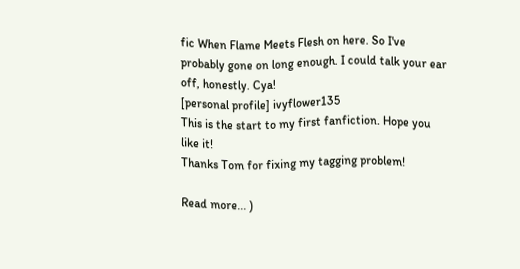fic When Flame Meets Flesh on here. So I've probably gone on long enough. I could talk your ear off, honestly. Cya!
[personal profile] ivyflower135
This is the start to my first fanfiction. Hope you like it!
Thanks Tom for fixing my tagging problem!

Read more... )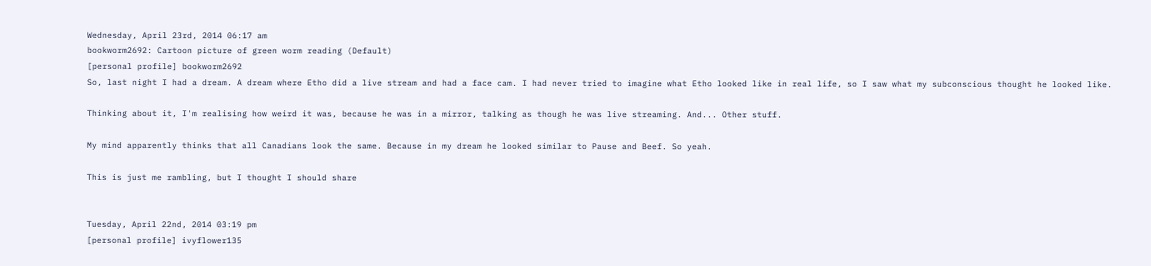Wednesday, April 23rd, 2014 06:17 am
bookworm2692: Cartoon picture of green worm reading (Default)
[personal profile] bookworm2692
So, last night I had a dream. A dream where Etho did a live stream and had a face cam. I had never tried to imagine what Etho looked like in real life, so I saw what my subconscious thought he looked like.

Thinking about it, I'm realising how weird it was, because he was in a mirror, talking as though he was live streaming. And... Other stuff.

My mind apparently thinks that all Canadians look the same. Because in my dream he looked similar to Pause and Beef. So yeah.

This is just me rambling, but I thought I should share


Tuesday, April 22nd, 2014 03:19 pm
[personal profile] ivyflower135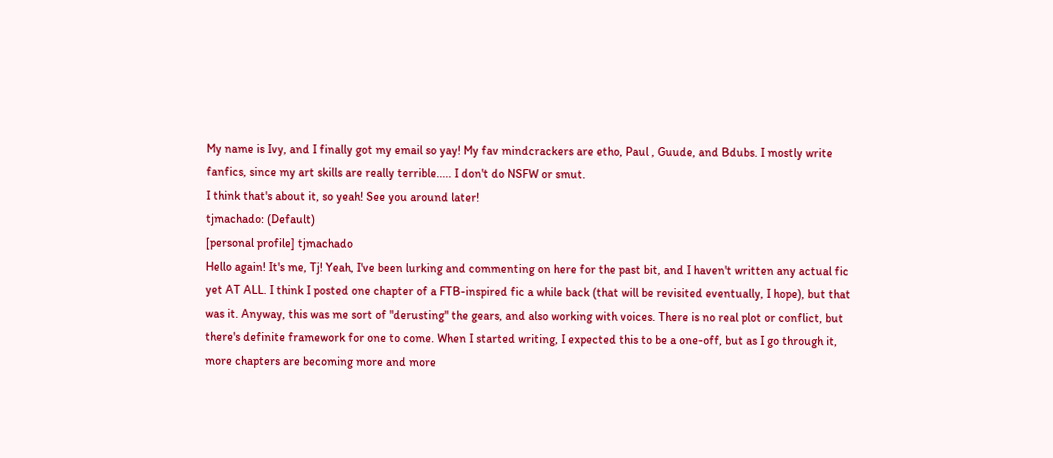My name is Ivy, and I finally got my email so yay! My fav mindcrackers are etho, Paul , Guude, and Bdubs. I mostly write fanfics, since my art skills are really terrible..... I don't do NSFW or smut.
I think that's about it, so yeah! See you around later!
tjmachado: (Default)
[personal profile] tjmachado
Hello again! It's me, Tj! Yeah, I've been lurking and commenting on here for the past bit, and I haven't written any actual fic yet AT ALL. I think I posted one chapter of a FTB-inspired fic a while back (that will be revisited eventually, I hope), but that was it. Anyway, this was me sort of "derusting" the gears, and also working with voices. There is no real plot or conflict, but there's definite framework for one to come. When I started writing, I expected this to be a one-off, but as I go through it, more chapters are becoming more and more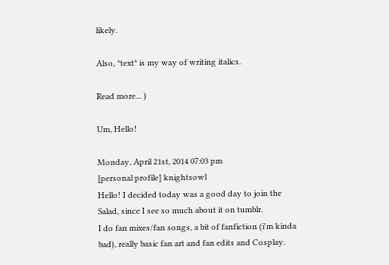likely.

Also, *text* is my way of writing italics.

Read more... )

Um, Hello!

Monday, April 21st, 2014 07:03 pm
[personal profile] knightsowl
Hello! I decided today was a good day to join the Salad, since I see so much about it on tumblr.
I do fan mixes/fan songs, a bit of fanfiction (i'm kinda bad), really basic fan art and fan edits and Cosplay.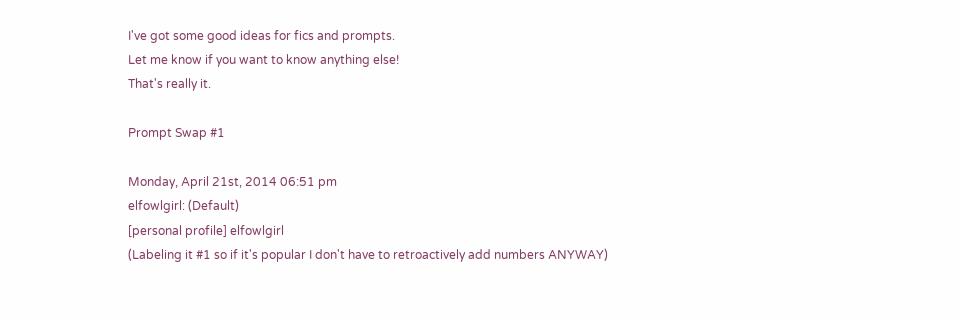I've got some good ideas for fics and prompts.
Let me know if you want to know anything else!
That's really it.

Prompt Swap #1

Monday, April 21st, 2014 06:51 pm
elfowlgirl: (Default)
[personal profile] elfowlgirl
(Labeling it #1 so if it's popular I don't have to retroactively add numbers ANYWAY)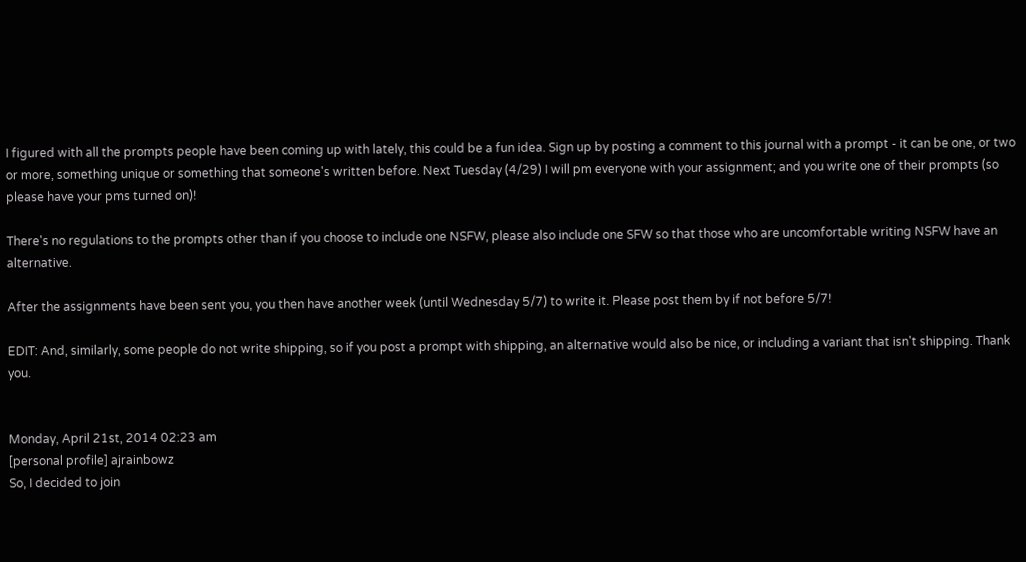I figured with all the prompts people have been coming up with lately, this could be a fun idea. Sign up by posting a comment to this journal with a prompt - it can be one, or two or more, something unique or something that someone's written before. Next Tuesday (4/29) I will pm everyone with your assignment; and you write one of their prompts (so please have your pms turned on)!

There's no regulations to the prompts other than if you choose to include one NSFW, please also include one SFW so that those who are uncomfortable writing NSFW have an alternative.

After the assignments have been sent you, you then have another week (until Wednesday 5/7) to write it. Please post them by if not before 5/7!

EDIT: And, similarly, some people do not write shipping, so if you post a prompt with shipping, an alternative would also be nice, or including a variant that isn't shipping. Thank you.


Monday, April 21st, 2014 02:23 am
[personal profile] ajrainbowz
So, I decided to join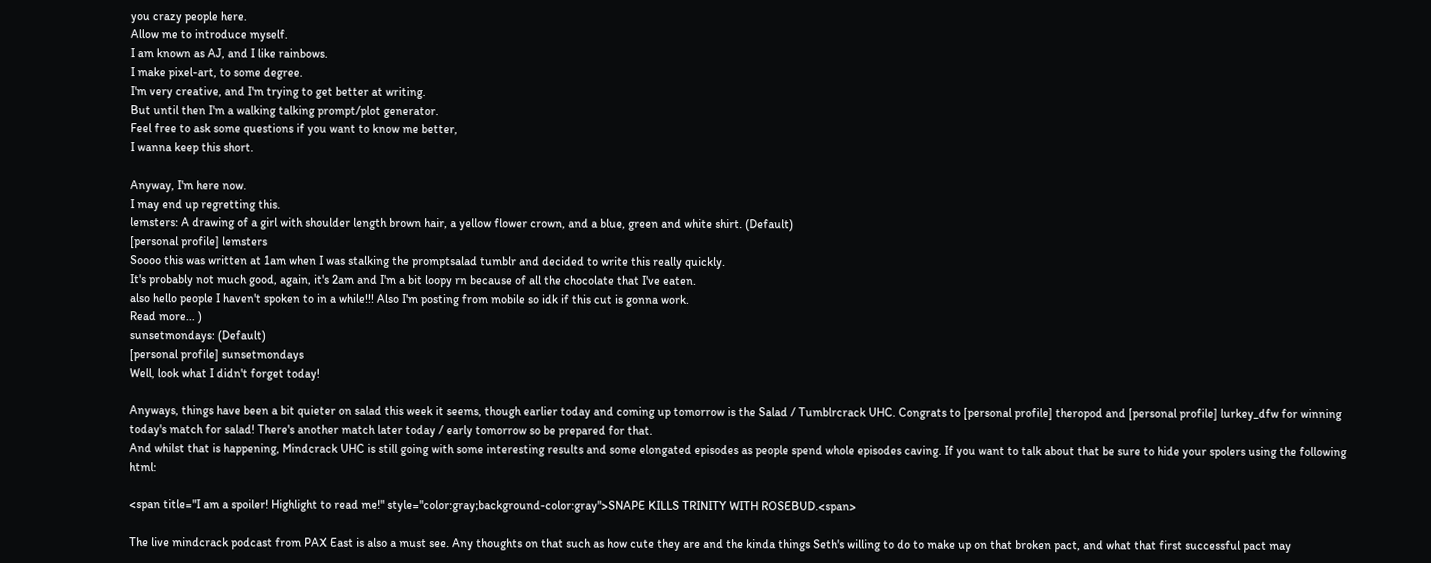you crazy people here.
Allow me to introduce myself.
I am known as AJ, and I like rainbows.
I make pixel-art, to some degree.
I'm very creative, and I'm trying to get better at writing.
But until then I'm a walking talking prompt/plot generator.
Feel free to ask some questions if you want to know me better,
I wanna keep this short.

Anyway, I'm here now.
I may end up regretting this.
lemsters: A drawing of a girl with shoulder length brown hair, a yellow flower crown, and a blue, green and white shirt. (Default)
[personal profile] lemsters
Soooo this was written at 1am when I was stalking the promptsalad tumblr and decided to write this really quickly.
It's probably not much good, again, it's 2am and I'm a bit loopy rn because of all the chocolate that I've eaten.
also hello people I haven't spoken to in a while!!! Also I'm posting from mobile so idk if this cut is gonna work.
Read more... )
sunsetmondays: (Default)
[personal profile] sunsetmondays
Well, look what I didn't forget today!

Anyways, things have been a bit quieter on salad this week it seems, though earlier today and coming up tomorrow is the Salad / Tumblrcrack UHC. Congrats to [personal profile] theropod and [personal profile] lurkey_dfw for winning today's match for salad! There's another match later today / early tomorrow so be prepared for that.
And whilst that is happening, Mindcrack UHC is still going with some interesting results and some elongated episodes as people spend whole episodes caving. If you want to talk about that be sure to hide your spolers using the following html:

<span title="I am a spoiler! Highlight to read me!" style="color:gray;background-color:gray">SNAPE KILLS TRINITY WITH ROSEBUD.<span>

The live mindcrack podcast from PAX East is also a must see. Any thoughts on that such as how cute they are and the kinda things Seth's willing to do to make up on that broken pact, and what that first successful pact may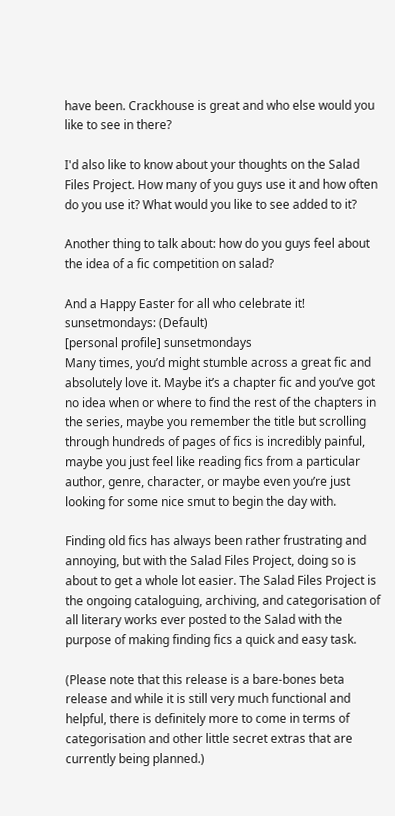have been. Crackhouse is great and who else would you like to see in there?

I'd also like to know about your thoughts on the Salad Files Project. How many of you guys use it and how often do you use it? What would you like to see added to it?

Another thing to talk about: how do you guys feel about the idea of a fic competition on salad?

And a Happy Easter for all who celebrate it!
sunsetmondays: (Default)
[personal profile] sunsetmondays
Many times, you’d might stumble across a great fic and absolutely love it. Maybe it’s a chapter fic and you’ve got no idea when or where to find the rest of the chapters in the series, maybe you remember the title but scrolling through hundreds of pages of fics is incredibly painful, maybe you just feel like reading fics from a particular author, genre, character, or maybe even you’re just looking for some nice smut to begin the day with.

Finding old fics has always been rather frustrating and annoying, but with the Salad Files Project, doing so is about to get a whole lot easier. The Salad Files Project is the ongoing cataloguing, archiving, and categorisation of all literary works ever posted to the Salad with the purpose of making finding fics a quick and easy task.

(Please note that this release is a bare-bones beta release and while it is still very much functional and helpful, there is definitely more to come in terms of categorisation and other little secret extras that are currently being planned.)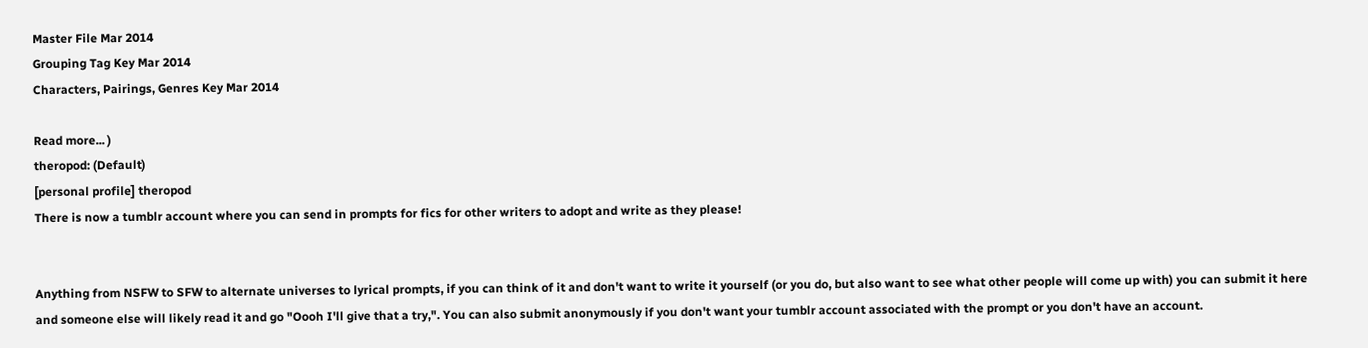Master File Mar 2014
Grouping Tag Key Mar 2014
Characters, Pairings, Genres Key Mar 2014

Read more... )
theropod: (Default)
[personal profile] theropod
There is now a tumblr account where you can send in prompts for fics for other writers to adopt and write as they please!


Anything from NSFW to SFW to alternate universes to lyrical prompts, if you can think of it and don't want to write it yourself (or you do, but also want to see what other people will come up with) you can submit it here and someone else will likely read it and go "Oooh I'll give that a try,". You can also submit anonymously if you don't want your tumblr account associated with the prompt or you don't have an account.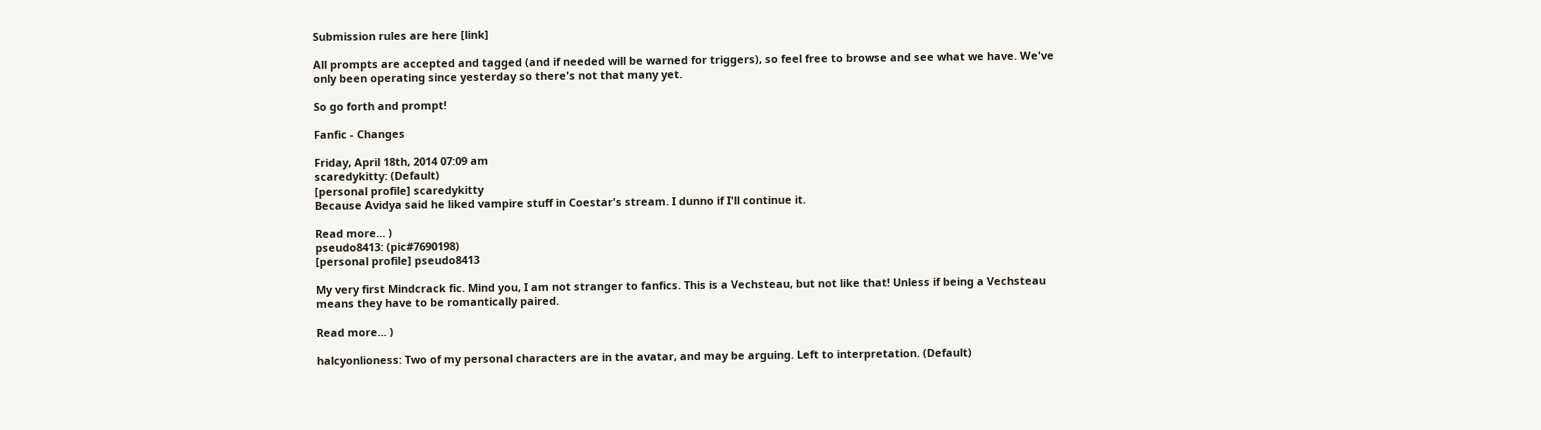Submission rules are here [link]

All prompts are accepted and tagged (and if needed will be warned for triggers), so feel free to browse and see what we have. We've only been operating since yesterday so there's not that many yet.

So go forth and prompt!

Fanfic - Changes

Friday, April 18th, 2014 07:09 am
scaredykitty: (Default)
[personal profile] scaredykitty
Because Avidya said he liked vampire stuff in Coestar's stream. I dunno if I'll continue it.

Read more... )
pseudo8413: (pic#7690198)
[personal profile] pseudo8413

My very first Mindcrack fic. Mind you, I am not stranger to fanfics. This is a Vechsteau, but not like that! Unless if being a Vechsteau means they have to be romantically paired.

Read more... )

halcyonlioness: Two of my personal characters are in the avatar, and may be arguing. Left to interpretation. (Default)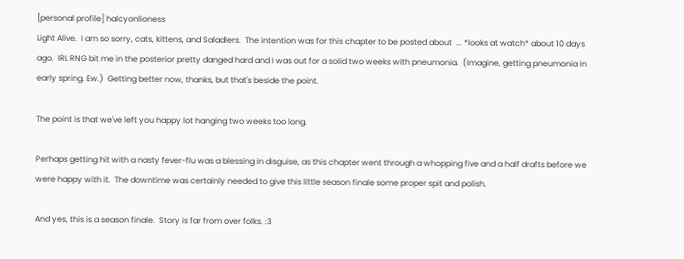[personal profile] halcyonlioness
Light Alive.  I am so sorry, cats, kittens, and Saladiers.  The intention was for this chapter to be posted about  ... *looks at watch* about 10 days ago.  IRL RNG bit me in the posterior pretty danged hard and I was out for a solid two weeks with pneumonia.  (Imagine, getting pneumonia in early spring. Ew.)  Getting better now, thanks, but that's beside the point.

The point is that we've left you happy lot hanging two weeks too long.

Perhaps getting hit with a nasty fever-flu was a blessing in disguise, as this chapter went through a whopping five and a half drafts before we were happy with it.  The downtime was certainly needed to give this little season finale some proper spit and polish.

And yes, this is a season finale.  Story is far from over folks. :3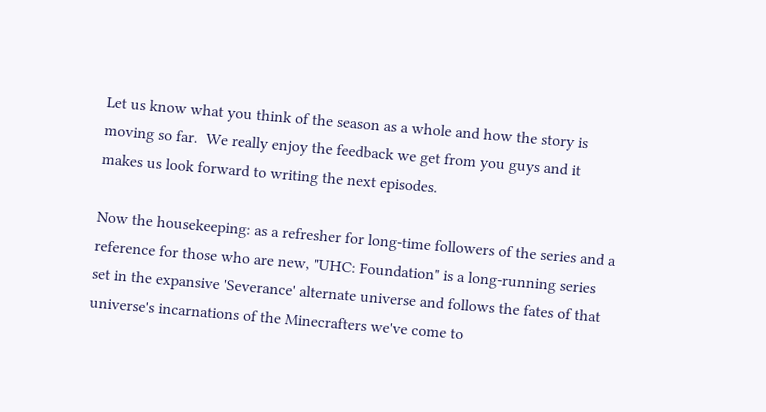Let us know what you think of the season as a whole and how the story is moving so far.  We really enjoy the feedback we get from you guys and it makes us look forward to writing the next episodes.

Now the housekeeping: as a refresher for long-time followers of the series and a reference for those who are new, "UHC: Foundation" is a long-running series set in the expansive 'Severance' alternate universe and follows the fates of that universe's incarnations of the Minecrafters we've come to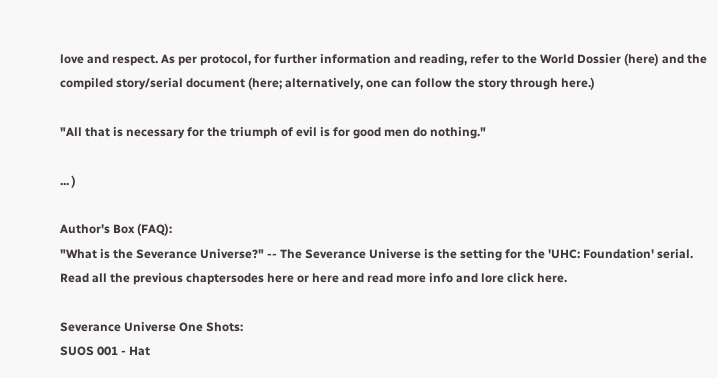love and respect. As per protocol, for further information and reading, refer to the World Dossier (here) and the compiled story/serial document (here; alternatively, one can follow the story through here.)

"All that is necessary for the triumph of evil is for good men do nothing."

... )

Author's Box (FAQ):
"What is the Severance Universe?" -- The Severance Universe is the setting for the 'UHC: Foundation' serial. Read all the previous chaptersodes here or here and read more info and lore click here.

Severance Universe One Shots:
SUOS 001 - Hat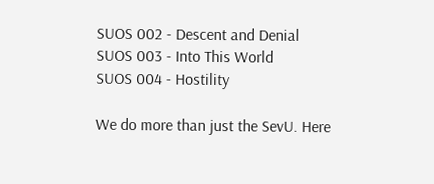SUOS 002 - Descent and Denial
SUOS 003 - Into This World
SUOS 004 - Hostility

We do more than just the SevU. Here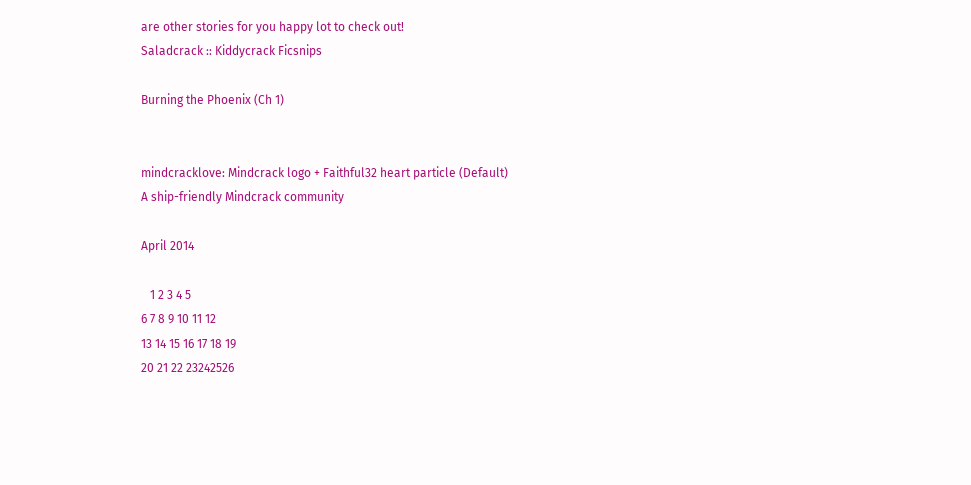are other stories for you happy lot to check out!
Saladcrack :: Kiddycrack Ficsnips

Burning the Phoenix (Ch 1)


mindcracklove: Mindcrack logo + Faithful32 heart particle (Default)
A ship-friendly Mindcrack community

April 2014

   1 2 3 4 5
6 7 8 9 10 11 12
13 14 15 16 17 18 19
20 21 22 23242526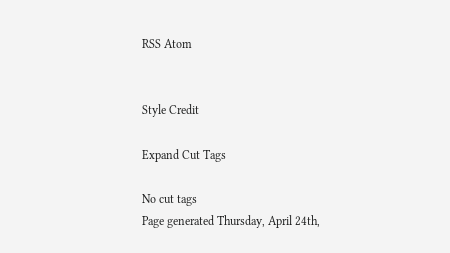RSS Atom


Style Credit

Expand Cut Tags

No cut tags
Page generated Thursday, April 24th,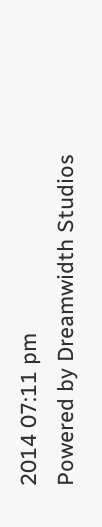2014 07:11 pm
Powered by Dreamwidth Studios